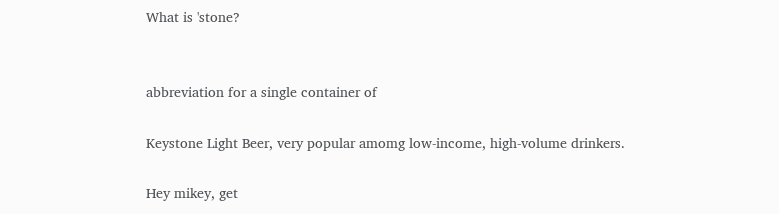What is 'stone?


abbreviation for a single container of

Keystone Light Beer, very popular amomg low-income, high-volume drinkers.

Hey mikey, get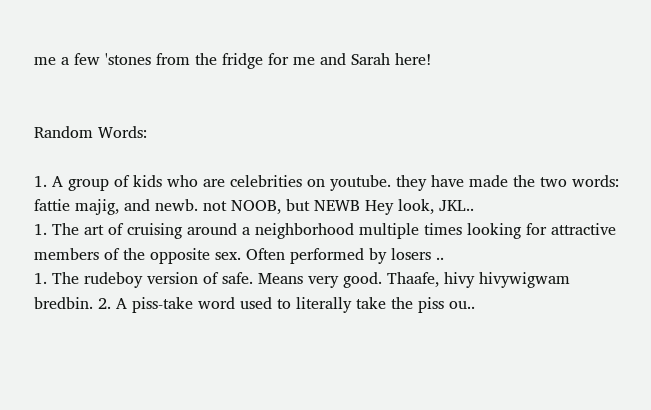me a few 'stones from the fridge for me and Sarah here!


Random Words:

1. A group of kids who are celebrities on youtube. they have made the two words: fattie majig, and newb. not NOOB, but NEWB Hey look, JKL..
1. The art of cruising around a neighborhood multiple times looking for attractive members of the opposite sex. Often performed by losers ..
1. The rudeboy version of safe. Means very good. Thaafe, hivy hivywigwam bredbin. 2. A piss-take word used to literally take the piss ou..